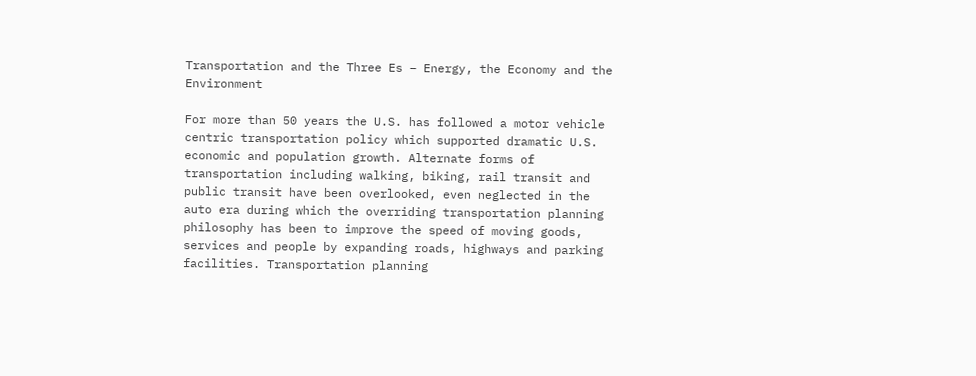Transportation and the Three Es – Energy, the Economy and the Environment

For more than 50 years the U.S. has followed a motor vehicle centric transportation policy which supported dramatic U.S. economic and population growth. Alternate forms of transportation including walking, biking, rail transit and public transit have been overlooked, even neglected in the auto era during which the overriding transportation planning philosophy has been to improve the speed of moving goods, services and people by expanding roads, highways and parking facilities. Transportation planning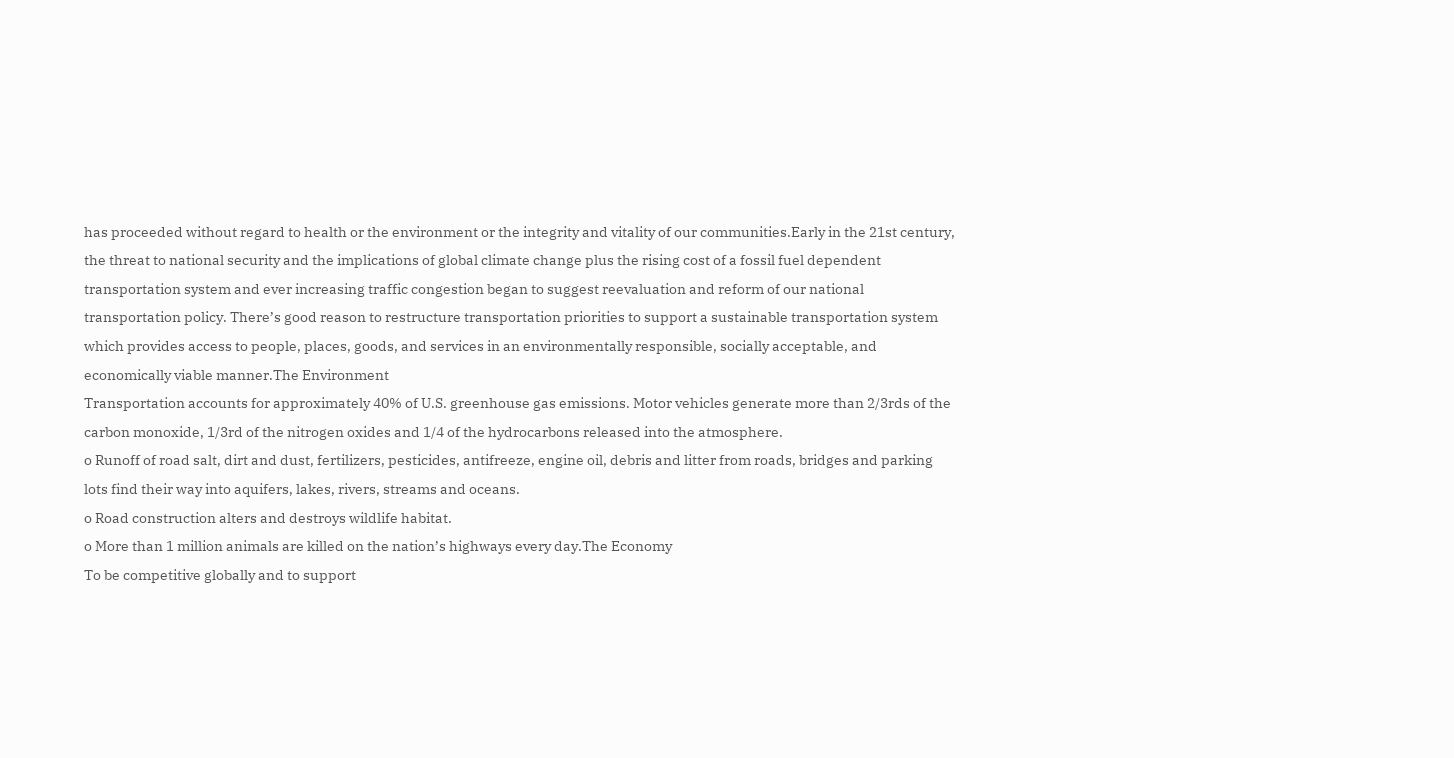has proceeded without regard to health or the environment or the integrity and vitality of our communities.Early in the 21st century, the threat to national security and the implications of global climate change plus the rising cost of a fossil fuel dependent transportation system and ever increasing traffic congestion began to suggest reevaluation and reform of our national transportation policy. There’s good reason to restructure transportation priorities to support a sustainable transportation system which provides access to people, places, goods, and services in an environmentally responsible, socially acceptable, and economically viable manner.The Environment
Transportation accounts for approximately 40% of U.S. greenhouse gas emissions. Motor vehicles generate more than 2/3rds of the carbon monoxide, 1/3rd of the nitrogen oxides and 1/4 of the hydrocarbons released into the atmosphere.
o Runoff of road salt, dirt and dust, fertilizers, pesticides, antifreeze, engine oil, debris and litter from roads, bridges and parking lots find their way into aquifers, lakes, rivers, streams and oceans.
o Road construction alters and destroys wildlife habitat.
o More than 1 million animals are killed on the nation’s highways every day.The Economy
To be competitive globally and to support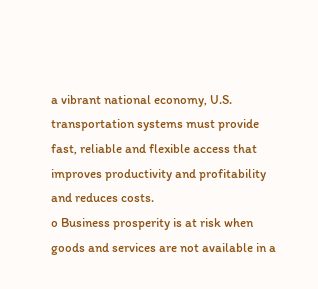a vibrant national economy, U.S. transportation systems must provide fast, reliable and flexible access that improves productivity and profitability and reduces costs.
o Business prosperity is at risk when goods and services are not available in a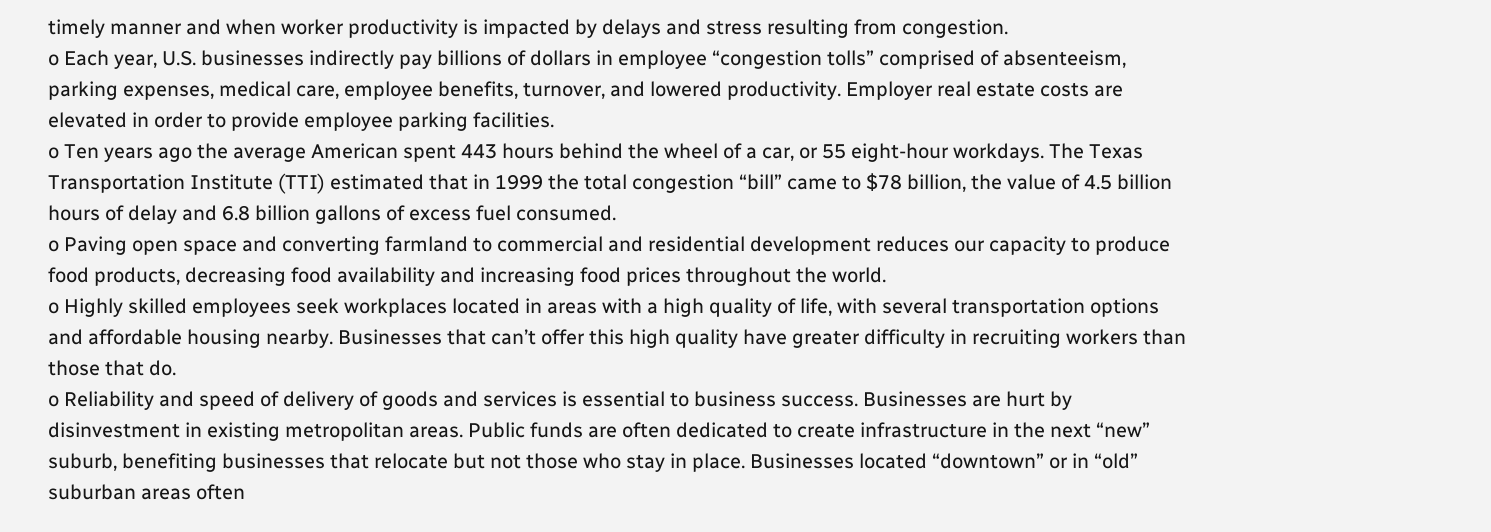timely manner and when worker productivity is impacted by delays and stress resulting from congestion.
o Each year, U.S. businesses indirectly pay billions of dollars in employee “congestion tolls” comprised of absenteeism, parking expenses, medical care, employee benefits, turnover, and lowered productivity. Employer real estate costs are elevated in order to provide employee parking facilities.
o Ten years ago the average American spent 443 hours behind the wheel of a car, or 55 eight-hour workdays. The Texas Transportation Institute (TTI) estimated that in 1999 the total congestion “bill” came to $78 billion, the value of 4.5 billion hours of delay and 6.8 billion gallons of excess fuel consumed.
o Paving open space and converting farmland to commercial and residential development reduces our capacity to produce food products, decreasing food availability and increasing food prices throughout the world.
o Highly skilled employees seek workplaces located in areas with a high quality of life, with several transportation options and affordable housing nearby. Businesses that can’t offer this high quality have greater difficulty in recruiting workers than those that do.
o Reliability and speed of delivery of goods and services is essential to business success. Businesses are hurt by disinvestment in existing metropolitan areas. Public funds are often dedicated to create infrastructure in the next “new” suburb, benefiting businesses that relocate but not those who stay in place. Businesses located “downtown” or in “old” suburban areas often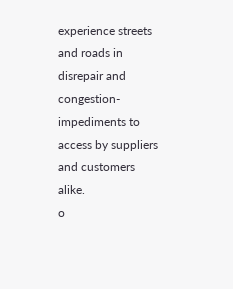experience streets and roads in disrepair and congestion- impediments to access by suppliers and customers alike.
o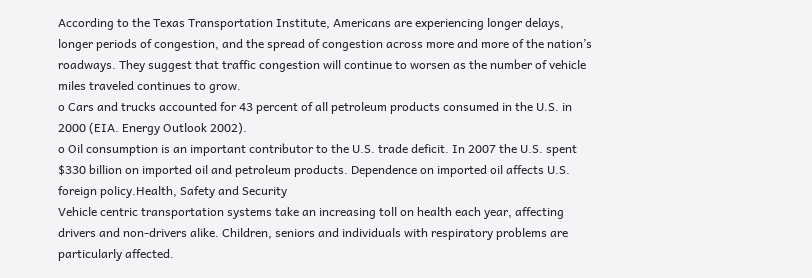According to the Texas Transportation Institute, Americans are experiencing longer delays, longer periods of congestion, and the spread of congestion across more and more of the nation’s roadways. They suggest that traffic congestion will continue to worsen as the number of vehicle miles traveled continues to grow.
o Cars and trucks accounted for 43 percent of all petroleum products consumed in the U.S. in 2000 (EIA. Energy Outlook 2002).
o Oil consumption is an important contributor to the U.S. trade deficit. In 2007 the U.S. spent $330 billion on imported oil and petroleum products. Dependence on imported oil affects U.S. foreign policy.Health, Safety and Security
Vehicle centric transportation systems take an increasing toll on health each year, affecting drivers and non-drivers alike. Children, seniors and individuals with respiratory problems are particularly affected.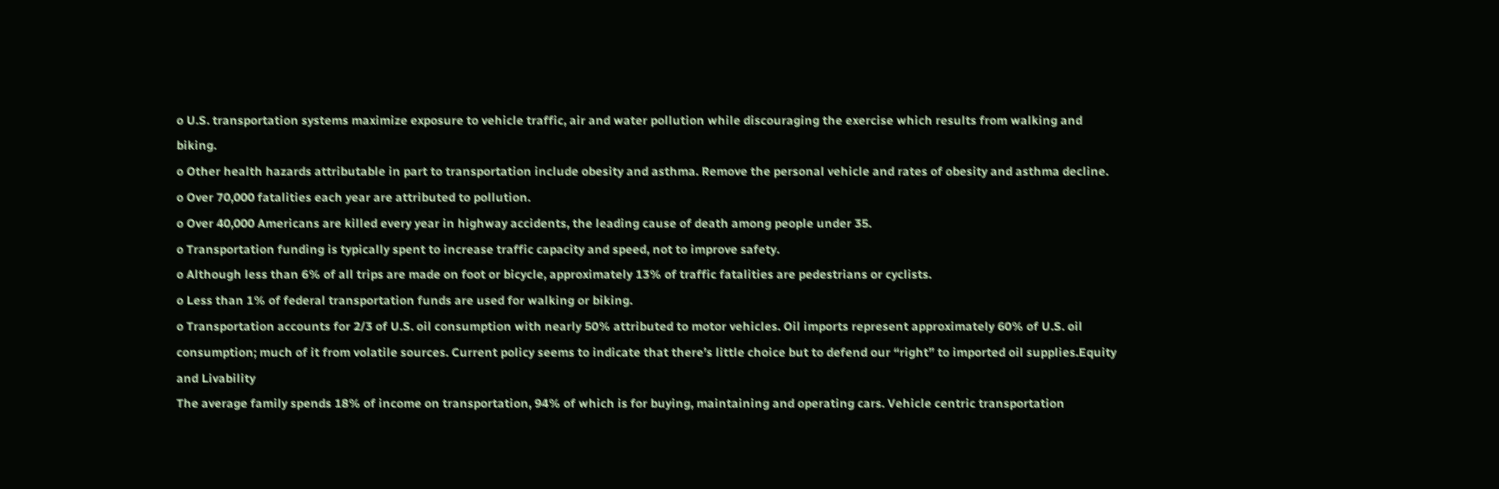o U.S. transportation systems maximize exposure to vehicle traffic, air and water pollution while discouraging the exercise which results from walking and biking.
o Other health hazards attributable in part to transportation include obesity and asthma. Remove the personal vehicle and rates of obesity and asthma decline.
o Over 70,000 fatalities each year are attributed to pollution.
o Over 40,000 Americans are killed every year in highway accidents, the leading cause of death among people under 35.
o Transportation funding is typically spent to increase traffic capacity and speed, not to improve safety.
o Although less than 6% of all trips are made on foot or bicycle, approximately 13% of traffic fatalities are pedestrians or cyclists.
o Less than 1% of federal transportation funds are used for walking or biking.
o Transportation accounts for 2/3 of U.S. oil consumption with nearly 50% attributed to motor vehicles. Oil imports represent approximately 60% of U.S. oil consumption; much of it from volatile sources. Current policy seems to indicate that there’s little choice but to defend our “right” to imported oil supplies.Equity and Livability
The average family spends 18% of income on transportation, 94% of which is for buying, maintaining and operating cars. Vehicle centric transportation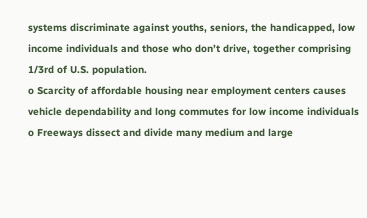systems discriminate against youths, seniors, the handicapped, low income individuals and those who don’t drive, together comprising 1/3rd of U.S. population.
o Scarcity of affordable housing near employment centers causes vehicle dependability and long commutes for low income individuals
o Freeways dissect and divide many medium and large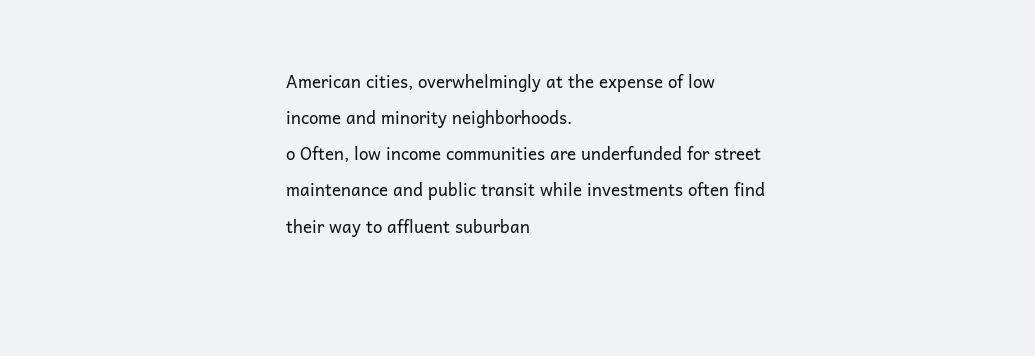American cities, overwhelmingly at the expense of low income and minority neighborhoods.
o Often, low income communities are underfunded for street maintenance and public transit while investments often find their way to affluent suburban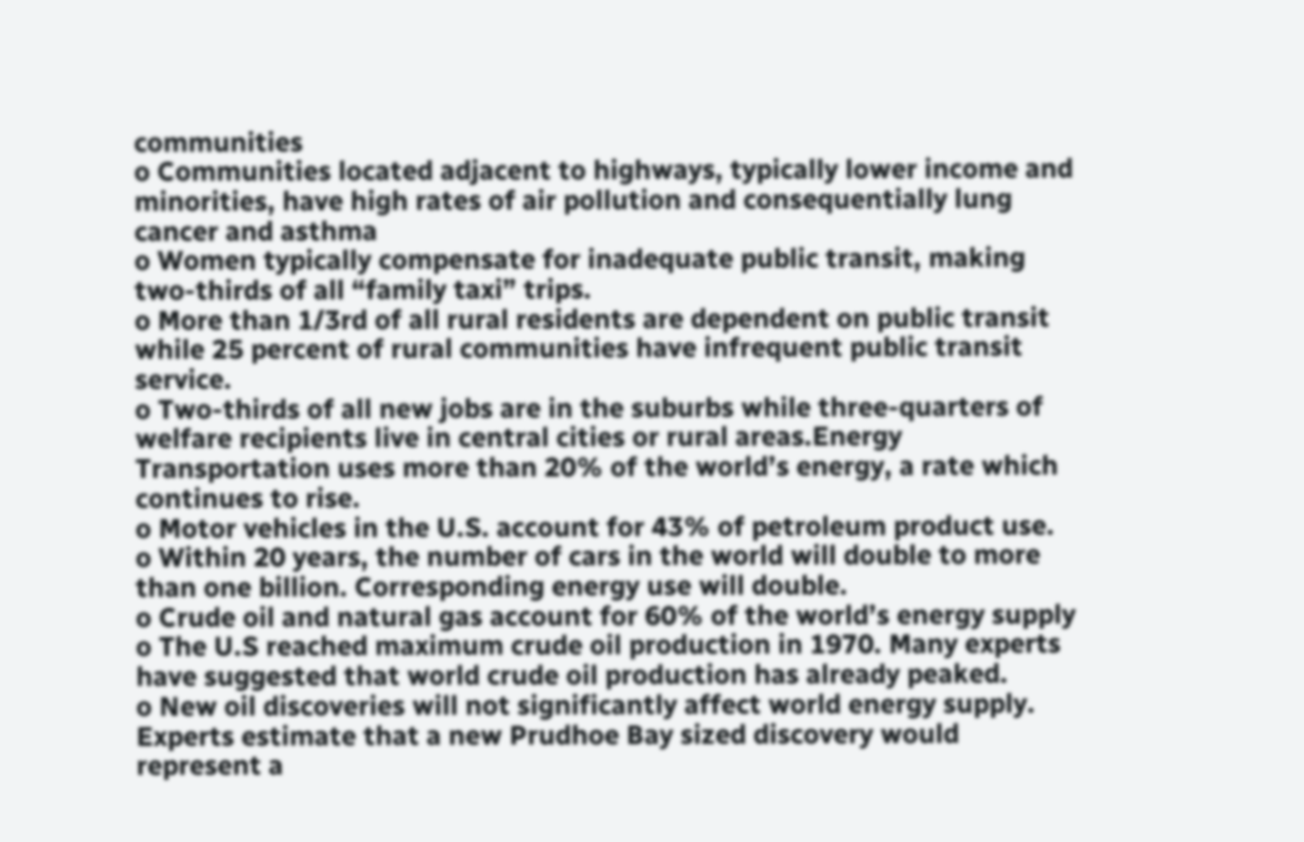communities
o Communities located adjacent to highways, typically lower income and minorities, have high rates of air pollution and consequentially lung cancer and asthma
o Women typically compensate for inadequate public transit, making two-thirds of all “family taxi” trips.
o More than 1/3rd of all rural residents are dependent on public transit while 25 percent of rural communities have infrequent public transit service.
o Two-thirds of all new jobs are in the suburbs while three-quarters of welfare recipients live in central cities or rural areas.Energy
Transportation uses more than 20% of the world’s energy, a rate which continues to rise.
o Motor vehicles in the U.S. account for 43% of petroleum product use.
o Within 20 years, the number of cars in the world will double to more than one billion. Corresponding energy use will double.
o Crude oil and natural gas account for 60% of the world’s energy supply
o The U.S reached maximum crude oil production in 1970. Many experts have suggested that world crude oil production has already peaked.
o New oil discoveries will not significantly affect world energy supply. Experts estimate that a new Prudhoe Bay sized discovery would represent a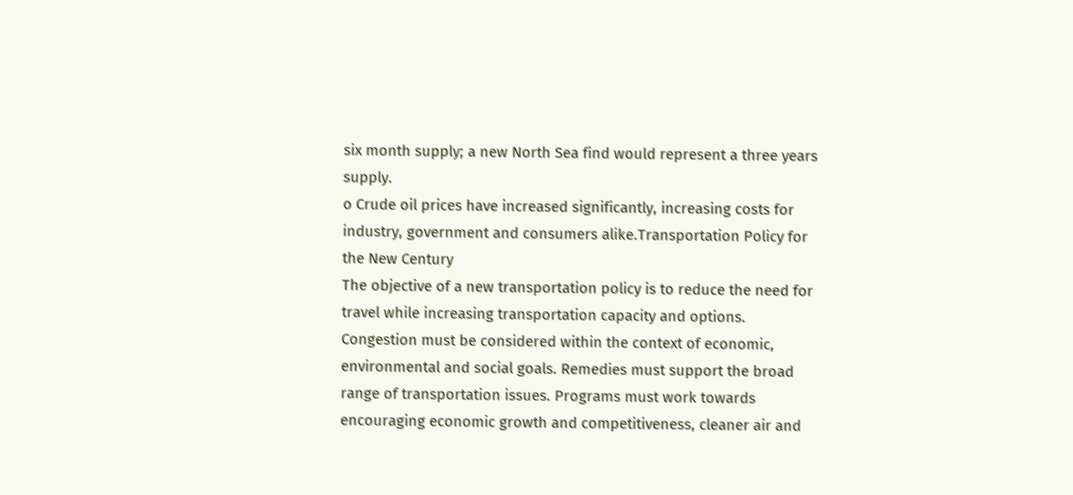six month supply; a new North Sea find would represent a three years supply.
o Crude oil prices have increased significantly, increasing costs for industry, government and consumers alike.Transportation Policy for the New Century
The objective of a new transportation policy is to reduce the need for travel while increasing transportation capacity and options. Congestion must be considered within the context of economic, environmental and social goals. Remedies must support the broad range of transportation issues. Programs must work towards encouraging economic growth and competitiveness, cleaner air and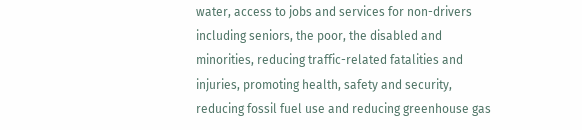water, access to jobs and services for non-drivers including seniors, the poor, the disabled and minorities, reducing traffic-related fatalities and injuries, promoting health, safety and security, reducing fossil fuel use and reducing greenhouse gas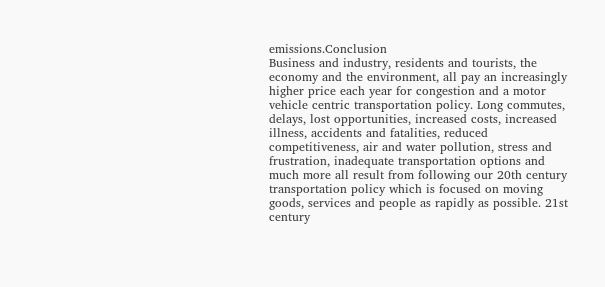emissions.Conclusion
Business and industry, residents and tourists, the economy and the environment, all pay an increasingly higher price each year for congestion and a motor vehicle centric transportation policy. Long commutes, delays, lost opportunities, increased costs, increased illness, accidents and fatalities, reduced competitiveness, air and water pollution, stress and frustration, inadequate transportation options and much more all result from following our 20th century transportation policy which is focused on moving goods, services and people as rapidly as possible. 21st century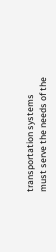transportation systems must serve the needs of the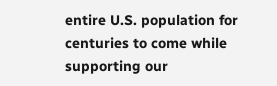entire U.S. population for centuries to come while supporting our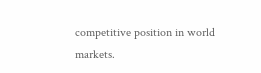competitive position in world markets.